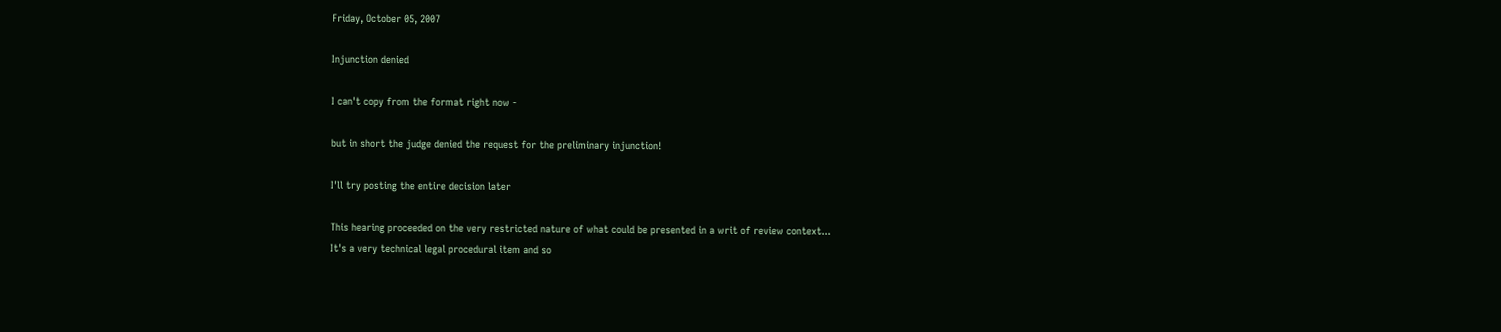Friday, October 05, 2007

Injunction denied

I can't copy from the format right now -

but in short the judge denied the request for the preliminary injunction!

I'll try posting the entire decision later

This hearing proceeded on the very restricted nature of what could be presented in a writ of review context...
It's a very technical legal procedural item and so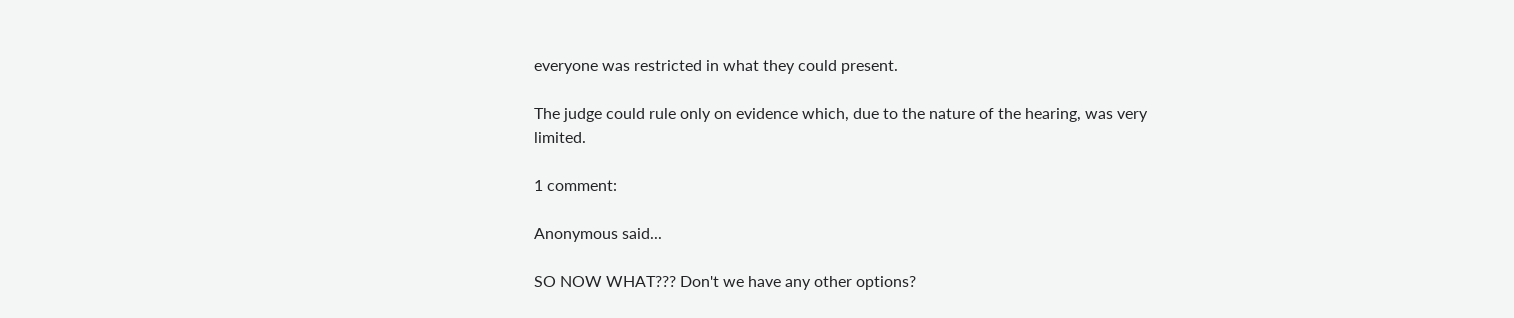everyone was restricted in what they could present.

The judge could rule only on evidence which, due to the nature of the hearing, was very limited.

1 comment:

Anonymous said...

SO NOW WHAT??? Don't we have any other options?